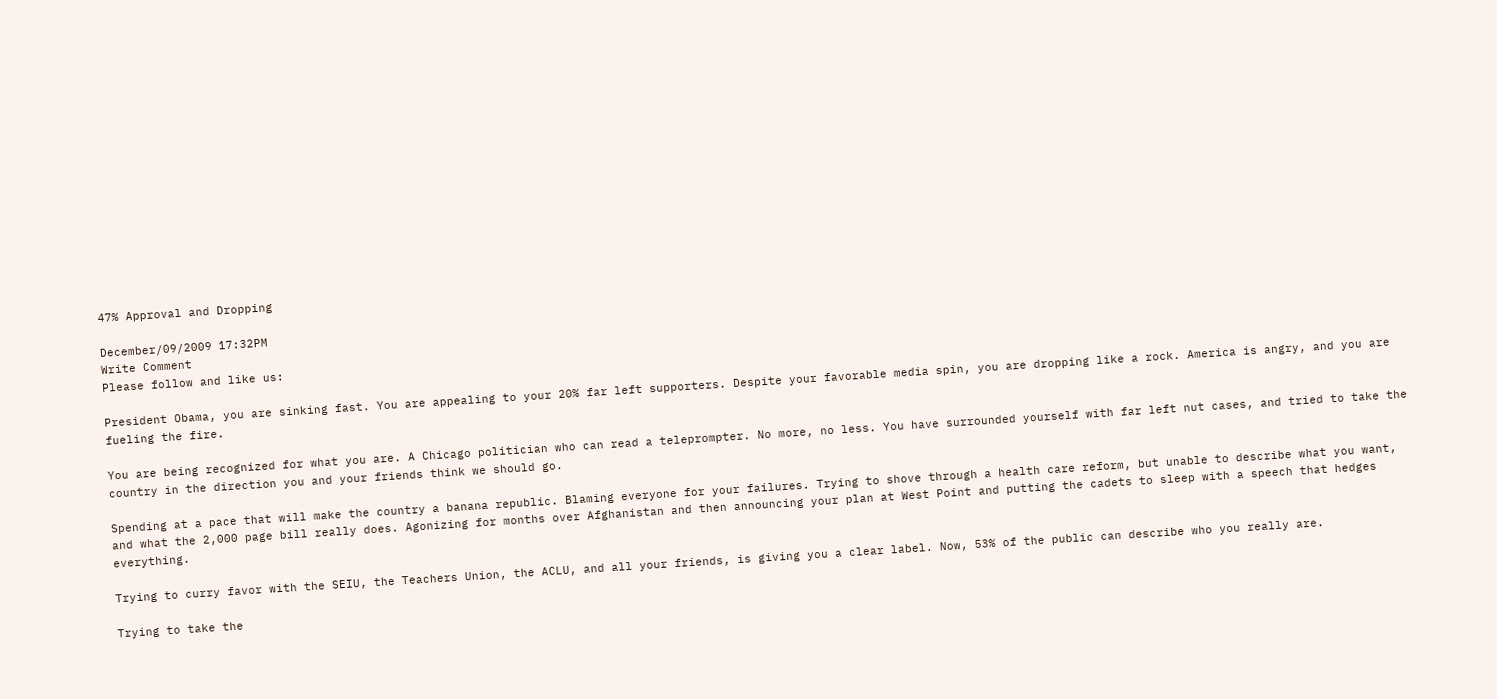47% Approval and Dropping

December/09/2009 17:32PM
Write Comment
Please follow and like us:

President Obama, you are sinking fast. You are appealing to your 20% far left supporters. Despite your favorable media spin, you are dropping like a rock. America is angry, and you are fueling the fire.

You are being recognized for what you are. A Chicago politician who can read a teleprompter. No more, no less. You have surrounded yourself with far left nut cases, and tried to take the country in the direction you and your friends think we should go.

Spending at a pace that will make the country a banana republic. Blaming everyone for your failures. Trying to shove through a health care reform, but unable to describe what you want, and what the 2,000 page bill really does. Agonizing for months over Afghanistan and then announcing your plan at West Point and putting the cadets to sleep with a speech that hedges everything.

Trying to curry favor with the SEIU, the Teachers Union, the ACLU, and all your friends, is giving you a clear label. Now, 53% of the public can describe who you really are.

Trying to take the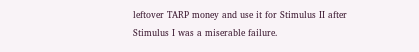leftover TARP money and use it for Stimulus II after Stimulus I was a miserable failure.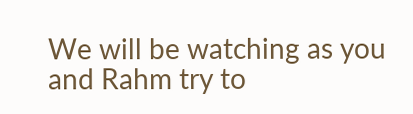We will be watching as you and Rahm try to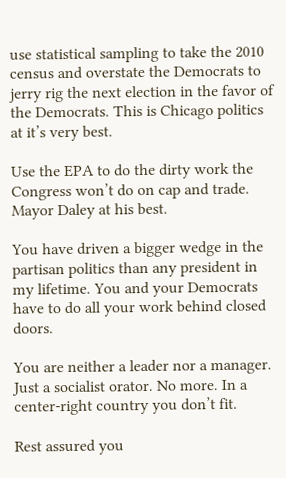use statistical sampling to take the 2010 census and overstate the Democrats to jerry rig the next election in the favor of the Democrats. This is Chicago politics at it’s very best.

Use the EPA to do the dirty work the Congress won’t do on cap and trade. Mayor Daley at his best.

You have driven a bigger wedge in the partisan politics than any president in my lifetime. You and your Democrats have to do all your work behind closed doors.

You are neither a leader nor a manager. Just a socialist orator. No more. In a center-right country you don’t fit.

Rest assured you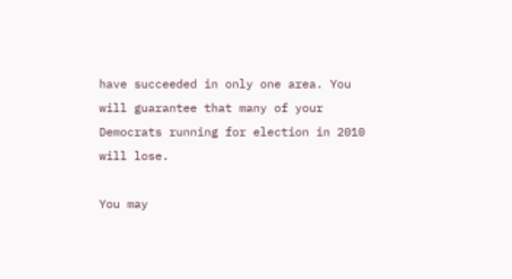have succeeded in only one area. You will guarantee that many of your Democrats running for election in 2010 will lose.

You may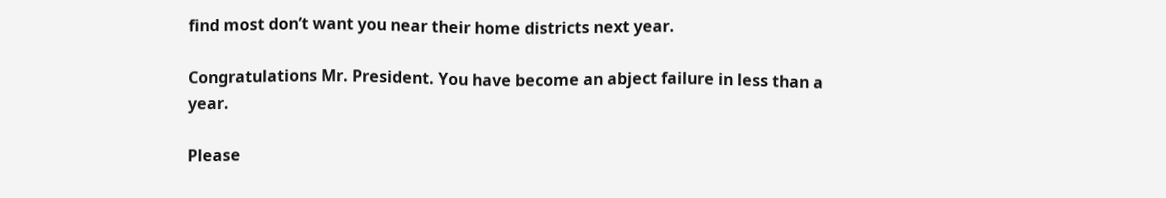find most don’t want you near their home districts next year.

Congratulations Mr. President. You have become an abject failure in less than a year.

Please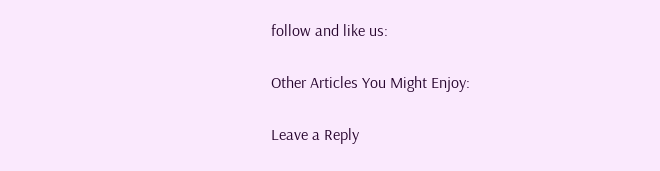follow and like us:

Other Articles You Might Enjoy:

Leave a Reply